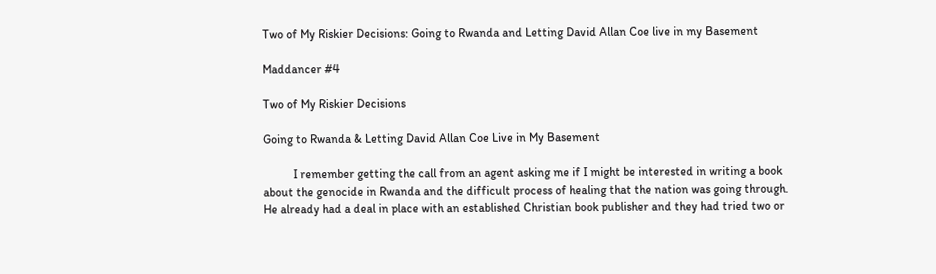Two of My Riskier Decisions: Going to Rwanda and Letting David Allan Coe live in my Basement

Maddancer #4

Two of My Riskier Decisions

Going to Rwanda & Letting David Allan Coe Live in My Basement

          I remember getting the call from an agent asking me if I might be interested in writing a book about the genocide in Rwanda and the difficult process of healing that the nation was going through.  He already had a deal in place with an established Christian book publisher and they had tried two or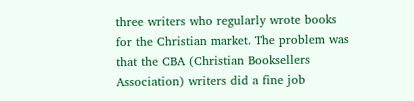three writers who regularly wrote books for the Christian market. The problem was that the CBA (Christian Booksellers Association) writers did a fine job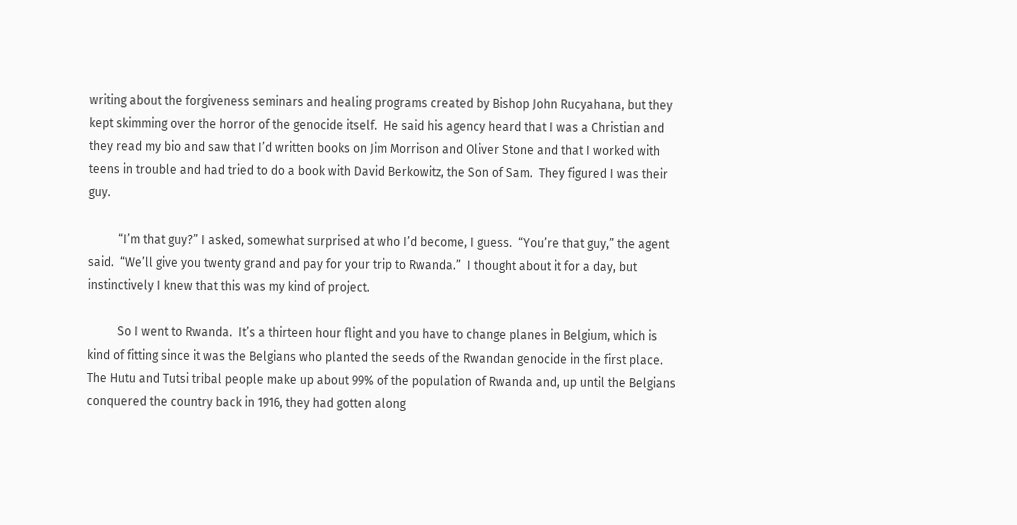writing about the forgiveness seminars and healing programs created by Bishop John Rucyahana, but they kept skimming over the horror of the genocide itself.  He said his agency heard that I was a Christian and they read my bio and saw that I’d written books on Jim Morrison and Oliver Stone and that I worked with teens in trouble and had tried to do a book with David Berkowitz, the Son of Sam.  They figured I was their guy.

          “I’m that guy?” I asked, somewhat surprised at who I’d become, I guess.  “You’re that guy,” the agent said.  “We’ll give you twenty grand and pay for your trip to Rwanda.”  I thought about it for a day, but instinctively I knew that this was my kind of project.

          So I went to Rwanda.  It’s a thirteen hour flight and you have to change planes in Belgium, which is kind of fitting since it was the Belgians who planted the seeds of the Rwandan genocide in the first place.  The Hutu and Tutsi tribal people make up about 99% of the population of Rwanda and, up until the Belgians conquered the country back in 1916, they had gotten along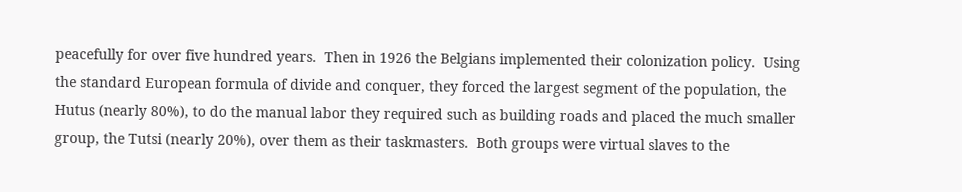peacefully for over five hundred years.  Then in 1926 the Belgians implemented their colonization policy.  Using the standard European formula of divide and conquer, they forced the largest segment of the population, the Hutus (nearly 80%), to do the manual labor they required such as building roads and placed the much smaller group, the Tutsi (nearly 20%), over them as their taskmasters.  Both groups were virtual slaves to the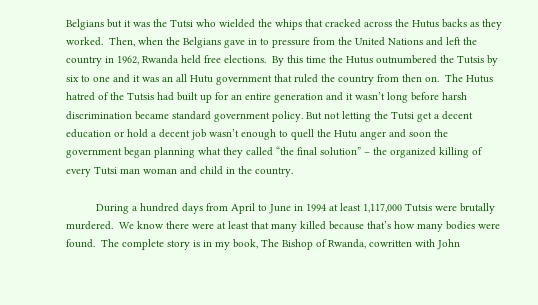Belgians but it was the Tutsi who wielded the whips that cracked across the Hutus backs as they worked.  Then, when the Belgians gave in to pressure from the United Nations and left the country in 1962, Rwanda held free elections.  By this time the Hutus outnumbered the Tutsis by six to one and it was an all Hutu government that ruled the country from then on.  The Hutus hatred of the Tutsis had built up for an entire generation and it wasn’t long before harsh discrimination became standard government policy. But not letting the Tutsi get a decent education or hold a decent job wasn’t enough to quell the Hutu anger and soon the government began planning what they called “the final solution” – the organized killing of every Tutsi man woman and child in the country.

          During a hundred days from April to June in 1994 at least 1,117,000 Tutsis were brutally murdered.  We know there were at least that many killed because that’s how many bodies were found.  The complete story is in my book, The Bishop of Rwanda, cowritten with John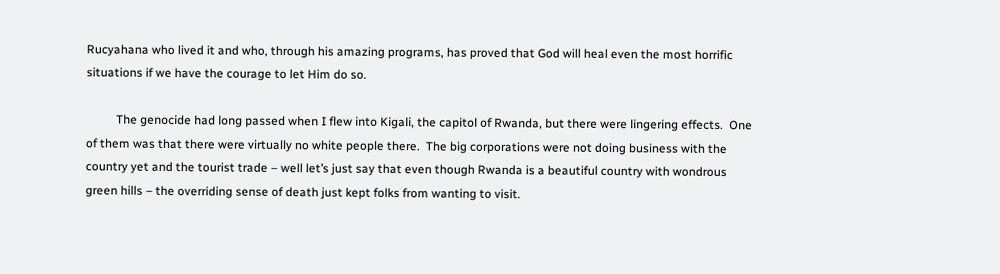Rucyahana who lived it and who, through his amazing programs, has proved that God will heal even the most horrific situations if we have the courage to let Him do so.

          The genocide had long passed when I flew into Kigali, the capitol of Rwanda, but there were lingering effects.  One of them was that there were virtually no white people there.  The big corporations were not doing business with the country yet and the tourist trade – well let’s just say that even though Rwanda is a beautiful country with wondrous green hills – the overriding sense of death just kept folks from wanting to visit.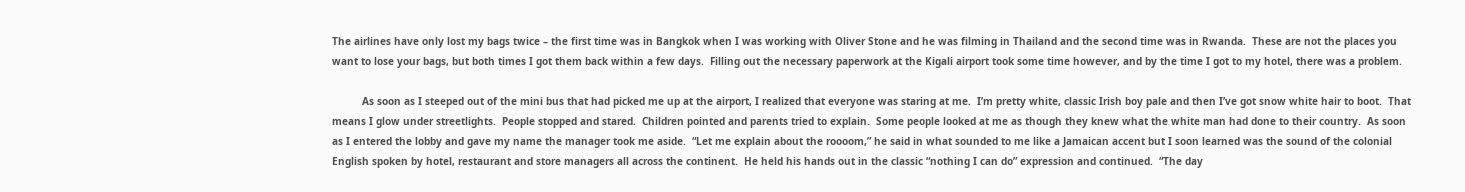The airlines have only lost my bags twice – the first time was in Bangkok when I was working with Oliver Stone and he was filming in Thailand and the second time was in Rwanda.  These are not the places you want to lose your bags, but both times I got them back within a few days.  Filling out the necessary paperwork at the Kigali airport took some time however, and by the time I got to my hotel, there was a problem.

          As soon as I steeped out of the mini bus that had picked me up at the airport, I realized that everyone was staring at me.  I’m pretty white, classic Irish boy pale and then I’ve got snow white hair to boot.  That means I glow under streetlights.  People stopped and stared.  Children pointed and parents tried to explain.  Some people looked at me as though they knew what the white man had done to their country.  As soon as I entered the lobby and gave my name the manager took me aside.  “Let me explain about the roooom,” he said in what sounded to me like a Jamaican accent but I soon learned was the sound of the colonial English spoken by hotel, restaurant and store managers all across the continent.  He held his hands out in the classic “nothing I can do” expression and continued.  “The day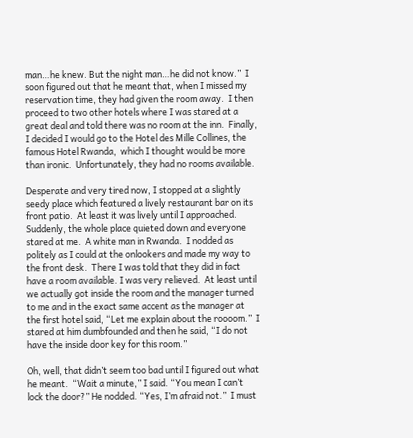man…he knew. But the night man…he did not know.”  I soon figured out that he meant that, when I missed my reservation time, they had given the room away.  I then proceed to two other hotels where I was stared at a great deal and told there was no room at the inn.  Finally, I decided I would go to the Hotel des Mille Collines, the famous Hotel Rwanda,  which I thought would be more than ironic.  Unfortunately, they had no rooms available.

Desperate and very tired now, I stopped at a slightly seedy place which featured a lively restaurant bar on its front patio.  At least it was lively until I approached.  Suddenly, the whole place quieted down and everyone stared at me.  A white man in Rwanda.  I nodded as politely as I could at the onlookers and made my way to the front desk.  There I was told that they did in fact have a room available. I was very relieved.  At least until we actually got inside the room and the manager turned to me and in the exact same accent as the manager at the first hotel said, “Let me explain about the roooom.”  I stared at him dumbfounded and then he said, “I do not have the inside door key for this room.”

Oh, well, that didn’t seem too bad until I figured out what he meant.  “Wait a minute,” I said. “You mean I can’t lock the door?” He nodded. “Yes, I’m afraid not.”  I must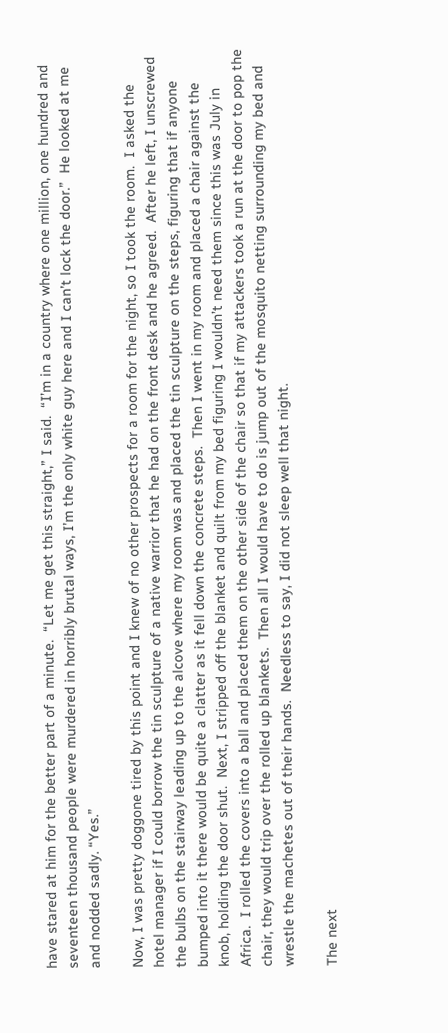have stared at him for the better part of a minute.  “Let me get this straight,” I said.  “I’m in a country where one million, one hundred and seventeen thousand people were murdered in horribly brutal ways, I’m the only white guy here and I can’t lock the door.”  He looked at me and nodded sadly. “Yes.”

Now, I was pretty doggone tired by this point and I knew of no other prospects for a room for the night, so I took the room.  I asked the hotel manager if I could borrow the tin sculpture of a native warrior that he had on the front desk and he agreed.  After he left, I unscrewed the bulbs on the stairway leading up to the alcove where my room was and placed the tin sculpture on the steps, figuring that if anyone bumped into it there would be quite a clatter as it fell down the concrete steps.  Then I went in my room and placed a chair against the knob, holding the door shut.  Next, I stripped off the blanket and quilt from my bed figuring I wouldn’t need them since this was July in Africa.  I rolled the covers into a ball and placed them on the other side of the chair so that if my attackers took a run at the door to pop the chair, they would trip over the rolled up blankets.  Then all I would have to do is jump out of the mosquito netting surrounding my bed and wrestle the machetes out of their hands.  Needless to say, I did not sleep well that night.

The next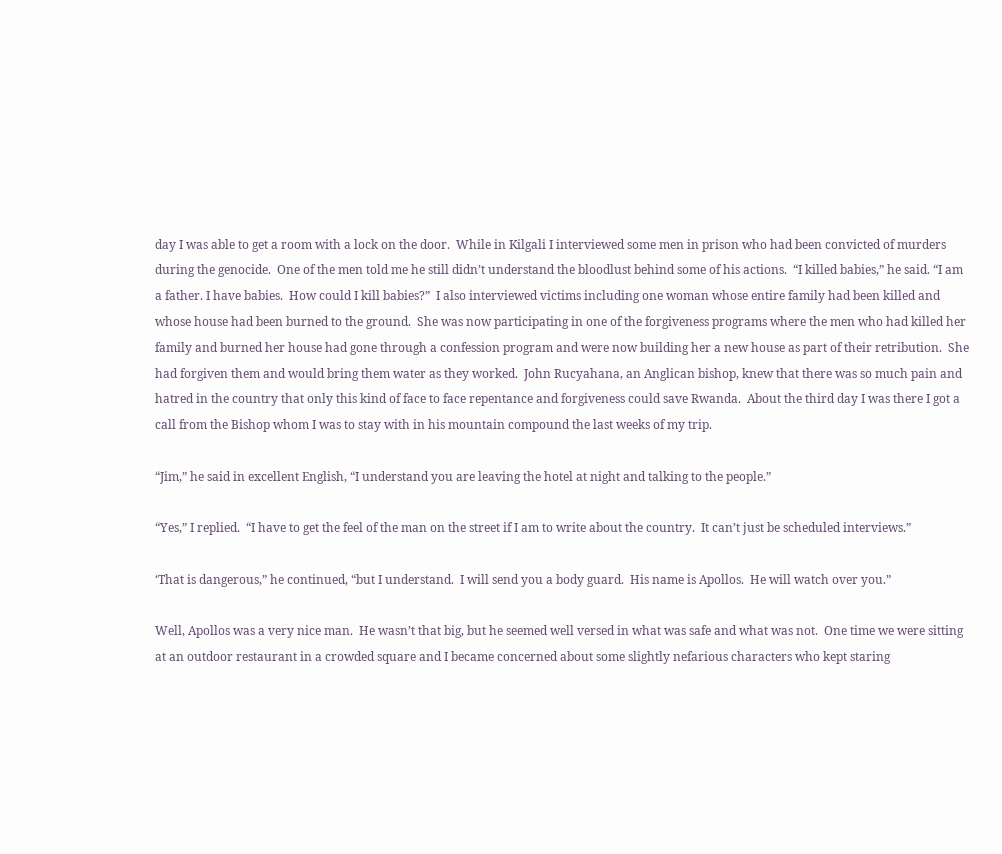day I was able to get a room with a lock on the door.  While in Kilgali I interviewed some men in prison who had been convicted of murders during the genocide.  One of the men told me he still didn’t understand the bloodlust behind some of his actions.  “I killed babies,” he said. “I am a father. I have babies.  How could I kill babies?”  I also interviewed victims including one woman whose entire family had been killed and whose house had been burned to the ground.  She was now participating in one of the forgiveness programs where the men who had killed her family and burned her house had gone through a confession program and were now building her a new house as part of their retribution.  She had forgiven them and would bring them water as they worked.  John Rucyahana, an Anglican bishop, knew that there was so much pain and hatred in the country that only this kind of face to face repentance and forgiveness could save Rwanda.  About the third day I was there I got a call from the Bishop whom I was to stay with in his mountain compound the last weeks of my trip.

“Jim,” he said in excellent English, “I understand you are leaving the hotel at night and talking to the people.”

“Yes,” I replied.  “I have to get the feel of the man on the street if I am to write about the country.  It can’t just be scheduled interviews.”

‘That is dangerous,” he continued, “but I understand.  I will send you a body guard.  His name is Apollos.  He will watch over you.”

Well, Apollos was a very nice man.  He wasn’t that big, but he seemed well versed in what was safe and what was not.  One time we were sitting at an outdoor restaurant in a crowded square and I became concerned about some slightly nefarious characters who kept staring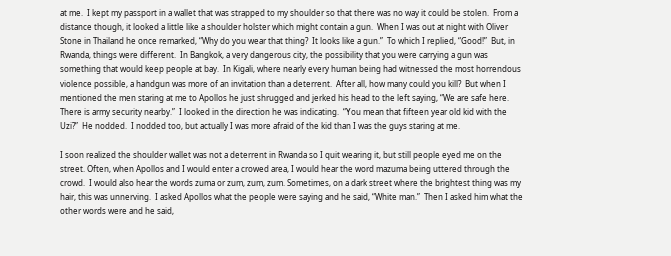at me.  I kept my passport in a wallet that was strapped to my shoulder so that there was no way it could be stolen.  From a distance though, it looked a little like a shoulder holster which might contain a gun.  When I was out at night with Oliver Stone in Thailand he once remarked, “Why do you wear that thing?  It looks like a gun.”  To which I replied, “Good!”  But, in Rwanda, things were different.  In Bangkok, a very dangerous city, the possibility that you were carrying a gun was something that would keep people at bay.  In Kigali, where nearly every human being had witnessed the most horrendous violence possible, a handgun was more of an invitation than a deterrent.  After all, how many could you kill?  But when I mentioned the men staring at me to Apollos he just shrugged and jerked his head to the left saying, “We are safe here.  There is army security nearby.”  I looked in the direction he was indicating.  “You mean that fifteen year old kid with the Uzi?”  He nodded.  I nodded too, but actually I was more afraid of the kid than I was the guys staring at me.

I soon realized the shoulder wallet was not a deterrent in Rwanda so I quit wearing it, but still people eyed me on the street. Often, when Apollos and I would enter a crowed area, I would hear the word mazuma being uttered through the crowd.  I would also hear the words zuma or zum, zum, zum. Sometimes, on a dark street where the brightest thing was my hair, this was unnerving.  I asked Apollos what the people were saying and he said, “White man.”  Then I asked him what the other words were and he said,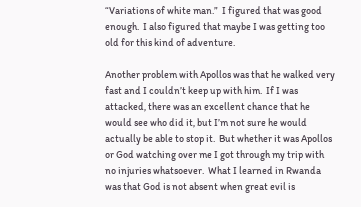“Variations of white man.”  I figured that was good enough.  I also figured that maybe I was getting too old for this kind of adventure.

Another problem with Apollos was that he walked very fast and I couldn’t keep up with him.  If I was attacked, there was an excellent chance that he would see who did it, but I’m not sure he would actually be able to stop it.  But whether it was Apollos or God watching over me I got through my trip with no injuries whatsoever.  What I learned in Rwanda was that God is not absent when great evil is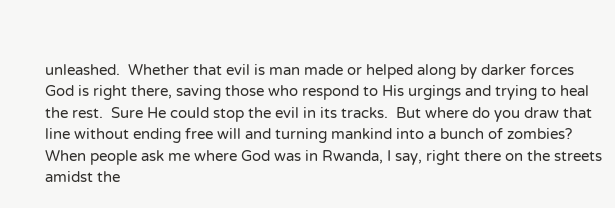unleashed.  Whether that evil is man made or helped along by darker forces God is right there, saving those who respond to His urgings and trying to heal the rest.  Sure He could stop the evil in its tracks.  But where do you draw that line without ending free will and turning mankind into a bunch of zombies?  When people ask me where God was in Rwanda, I say, right there on the streets amidst the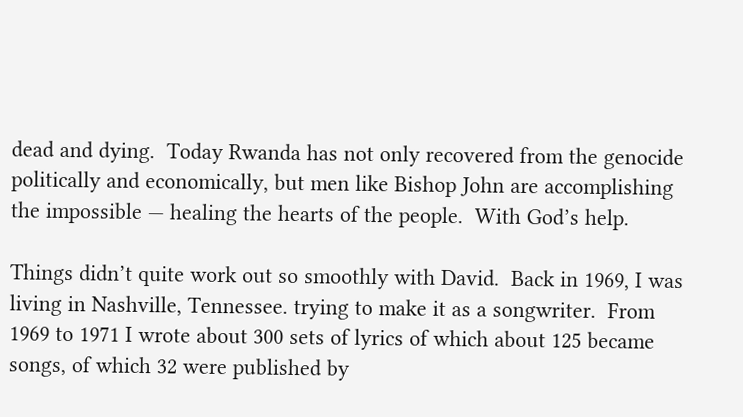dead and dying.  Today Rwanda has not only recovered from the genocide politically and economically, but men like Bishop John are accomplishing the impossible — healing the hearts of the people.  With God’s help.

Things didn’t quite work out so smoothly with David.  Back in 1969, I was living in Nashville, Tennessee. trying to make it as a songwriter.  From 1969 to 1971 I wrote about 300 sets of lyrics of which about 125 became songs, of which 32 were published by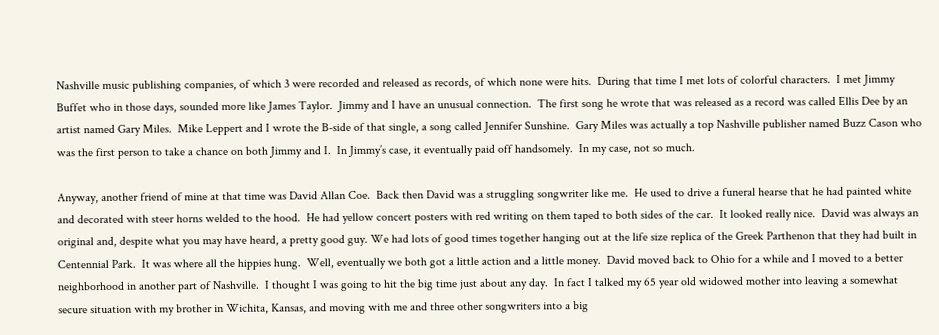Nashville music publishing companies, of which 3 were recorded and released as records, of which none were hits.  During that time I met lots of colorful characters.  I met Jimmy Buffet who in those days, sounded more like James Taylor.  Jimmy and I have an unusual connection.  The first song he wrote that was released as a record was called Ellis Dee by an artist named Gary Miles.  Mike Leppert and I wrote the B-side of that single, a song called Jennifer Sunshine.  Gary Miles was actually a top Nashville publisher named Buzz Cason who was the first person to take a chance on both Jimmy and I.  In Jimmy’s case, it eventually paid off handsomely.  In my case, not so much.

Anyway, another friend of mine at that time was David Allan Coe.  Back then David was a struggling songwriter like me.  He used to drive a funeral hearse that he had painted white and decorated with steer horns welded to the hood.  He had yellow concert posters with red writing on them taped to both sides of the car.  It looked really nice.  David was always an original and, despite what you may have heard, a pretty good guy. We had lots of good times together hanging out at the life size replica of the Greek Parthenon that they had built in Centennial Park.  It was where all the hippies hung.  Well, eventually we both got a little action and a little money.  David moved back to Ohio for a while and I moved to a better neighborhood in another part of Nashville.  I thought I was going to hit the big time just about any day.  In fact I talked my 65 year old widowed mother into leaving a somewhat secure situation with my brother in Wichita, Kansas, and moving with me and three other songwriters into a big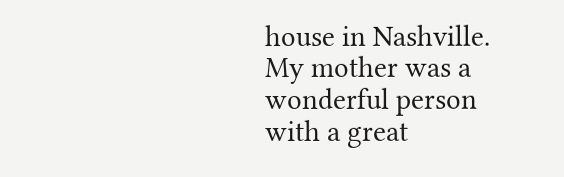house in Nashville.  My mother was a wonderful person with a great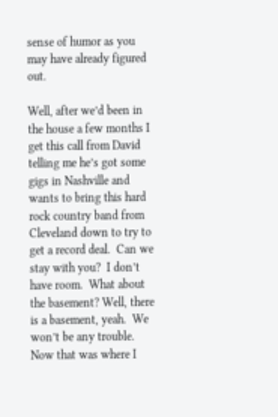sense of humor as you may have already figured out.

Well, after we’d been in the house a few months I get this call from David telling me he’s got some gigs in Nashville and wants to bring this hard rock country band from Cleveland down to try to get a record deal.  Can we stay with you?  I don’t have room.  What about the basement? Well, there is a basement, yeah.  We won’t be any trouble.  Now that was where I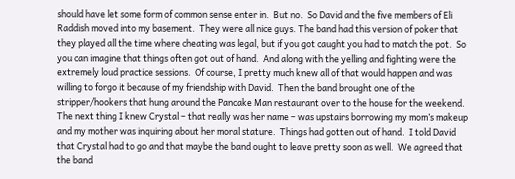should have let some form of common sense enter in.  But no.  So David and the five members of Eli Raddish moved into my basement.  They were all nice guys. The band had this version of poker that they played all the time where cheating was legal, but if you got caught you had to match the pot.  So you can imagine that things often got out of hand.  And along with the yelling and fighting were the extremely loud practice sessions.  Of course, I pretty much knew all of that would happen and was willing to forgo it because of my friendship with David.  Then the band brought one of the stripper/hookers that hung around the Pancake Man restaurant over to the house for the weekend.  The next thing I knew Crystal – that really was her name – was upstairs borrowing my mom’s makeup and my mother was inquiring about her moral stature.  Things had gotten out of hand.  I told David that Crystal had to go and that maybe the band ought to leave pretty soon as well.  We agreed that the band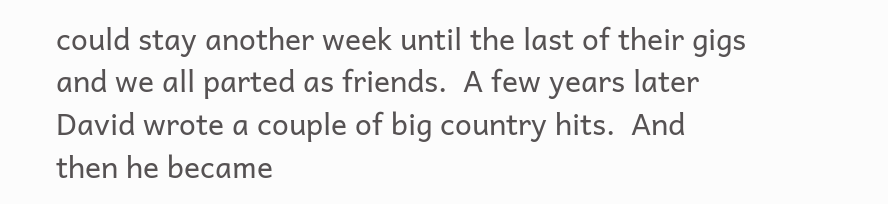could stay another week until the last of their gigs and we all parted as friends.  A few years later David wrote a couple of big country hits.  And then he became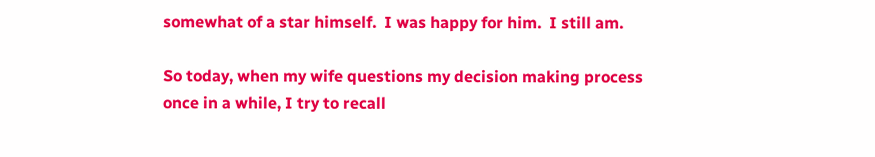somewhat of a star himself.  I was happy for him.  I still am.

So today, when my wife questions my decision making process once in a while, I try to recall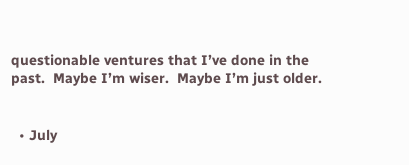questionable ventures that I’ve done in the past.  Maybe I’m wiser.  Maybe I’m just older.


  • July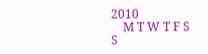2010
    M T W T F S S